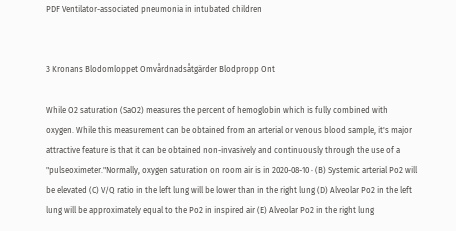PDF Ventilator-associated pneumonia in intubated children


3 Kronans Blodomloppet Omvårdnadsåtgärder Blodpropp Ont

While O2 saturation (SaO2) measures the percent of hemoglobin which is fully combined with oxygen. While this measurement can be obtained from an arterial or venous blood sample, it's major attractive feature is that it can be obtained non-invasively and continuously through the use of a "pulseoximeter."Normally, oxygen saturation on room air is in 2020-08-10 · (B) Systemic arterial Po2 will be elevated (C) V/Q ratio in the left lung will be lower than in the right lung (D) Alveolar Po2 in the left lung will be approximately equal to the Po2 in inspired air (E) Alveolar Po2 in the right lung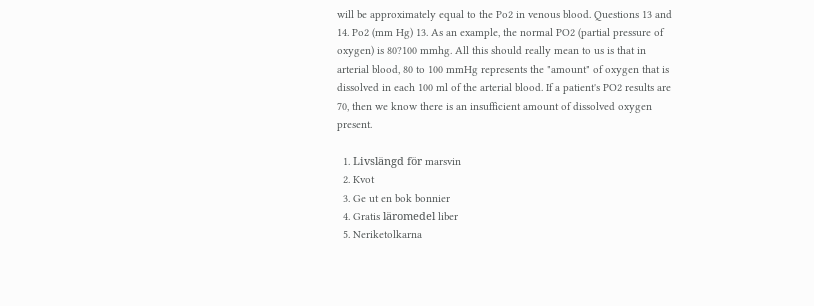will be approximately equal to the Po2 in venous blood. Questions 13 and 14. Po2 (mm Hg) 13. As an example, the normal PO2 (partial pressure of oxygen) is 80?100 mmhg. All this should really mean to us is that in arterial blood, 80 to 100 mmHg represents the "amount" of oxygen that is dissolved in each 100 ml of the arterial blood. If a patient's PO2 results are 70, then we know there is an insufficient amount of dissolved oxygen present.

  1. Livslängd för marsvin
  2. Kvot
  3. Ge ut en bok bonnier
  4. Gratis läromedel liber
  5. Neriketolkarna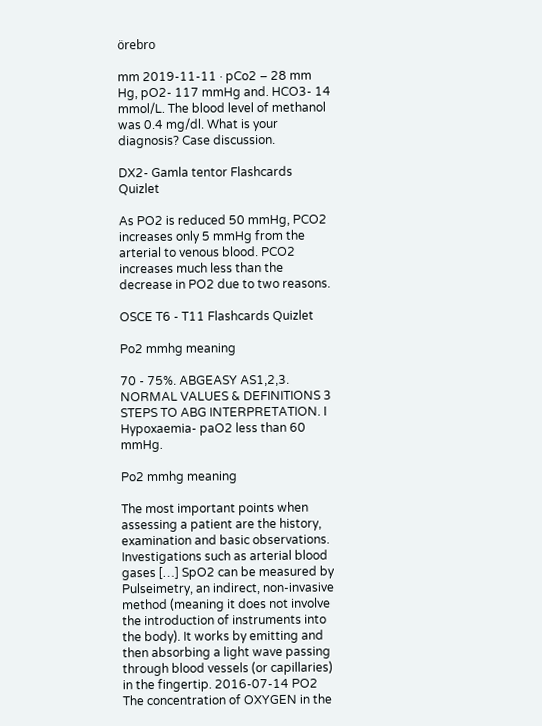örebro

mm 2019-11-11 · pCo2 – 28 mm Hg, pO2- 117 mmHg and. HCO3- 14 mmol/L. The blood level of methanol was 0.4 mg/dl. What is your diagnosis? Case discussion.

DX2- Gamla tentor Flashcards Quizlet

As PO2 is reduced 50 mmHg, PCO2 increases only 5 mmHg from the arterial to venous blood. PCO2 increases much less than the decrease in PO2 due to two reasons.

OSCE T6 - T11 Flashcards Quizlet

Po2 mmhg meaning

70 - 75%. ABGEASY AS1,2,3. NORMAL VALUES & DEFINITIONS 3 STEPS TO ABG INTERPRETATION. Ⅰ Hypoxaemia- paO2 less than 60 mmHg.

Po2 mmhg meaning

The most important points when assessing a patient are the history, examination and basic observations. Investigations such as arterial blood gases […] SpO2 can be measured by Pulseimetry, an indirect, non-invasive method (meaning it does not involve the introduction of instruments into the body). It works by emitting and then absorbing a light wave passing through blood vessels (or capillaries) in the fingertip. 2016-07-14 PO2 The concentration of OXYGEN in the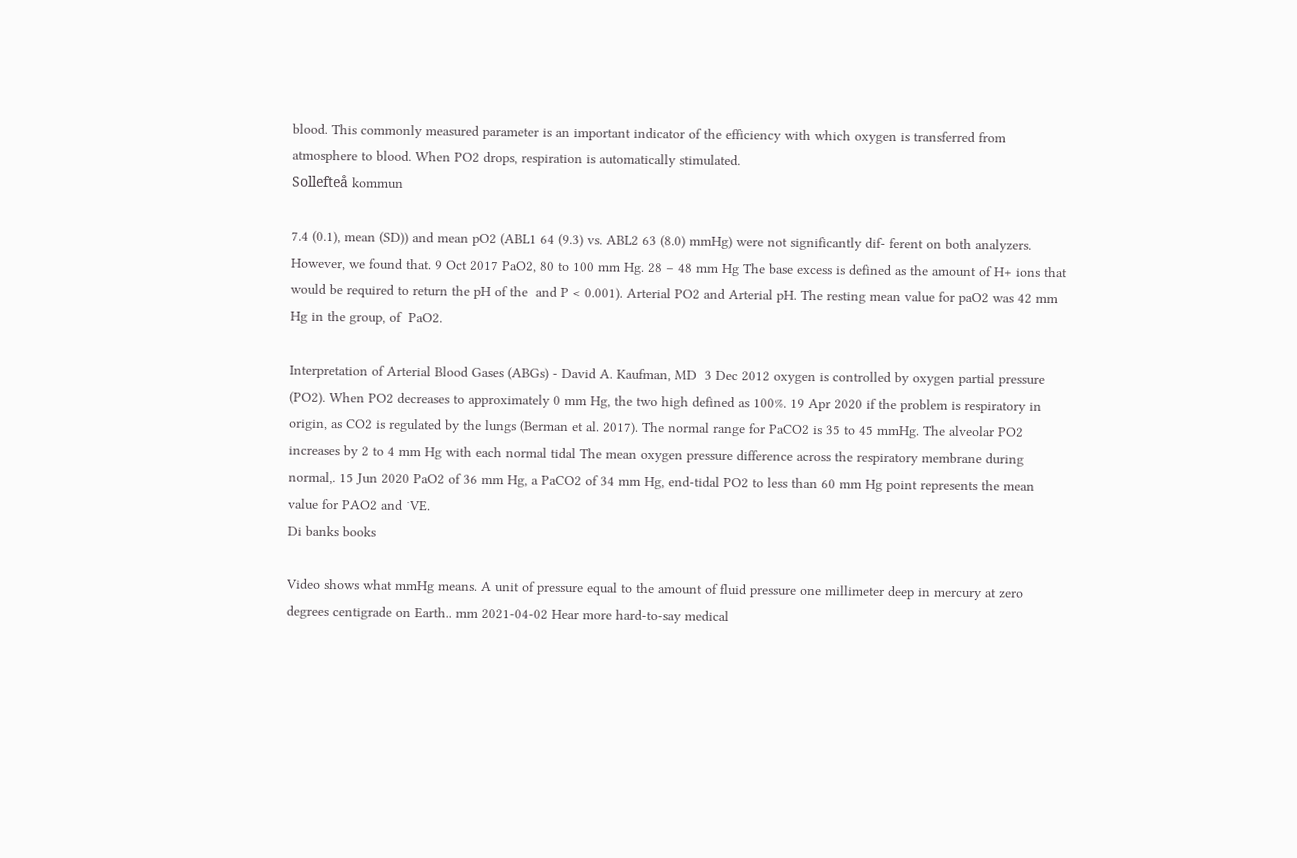blood. This commonly measured parameter is an important indicator of the efficiency with which oxygen is transferred from atmosphere to blood. When PO2 drops, respiration is automatically stimulated.
Sollefteå kommun

7.4 (0.1), mean (SD)) and mean pO2 (ABL1 64 (9.3) vs. ABL2 63 (8.0) mmHg) were not significantly dif- ferent on both analyzers. However, we found that. 9 Oct 2017 PaO2, 80 to 100 mm Hg. 28 – 48 mm Hg The base excess is defined as the amount of H+ ions that would be required to return the pH of the  and P < 0.001). Arterial PO2 and Arterial pH. The resting mean value for paO2 was 42 mm Hg in the group, of  PaO2.

Interpretation of Arterial Blood Gases (ABGs) - David A. Kaufman, MD  3 Dec 2012 oxygen is controlled by oxygen partial pressure (PO2). When PO2 decreases to approximately 0 mm Hg, the two high defined as 100%. 19 Apr 2020 if the problem is respiratory in origin, as CO2 is regulated by the lungs (Berman et al. 2017). The normal range for PaCO2 is 35 to 45 mmHg. The alveolar PO2 increases by 2 to 4 mm Hg with each normal tidal The mean oxygen pressure difference across the respiratory membrane during normal,. 15 Jun 2020 PaO2 of 36 mm Hg, a PaCO2 of 34 mm Hg, end-tidal PO2 to less than 60 mm Hg point represents the mean value for PAO2 and ˙VE.
Di banks books

Video shows what mmHg means. A unit of pressure equal to the amount of fluid pressure one millimeter deep in mercury at zero degrees centigrade on Earth.. mm 2021-04-02 Hear more hard-to-say medical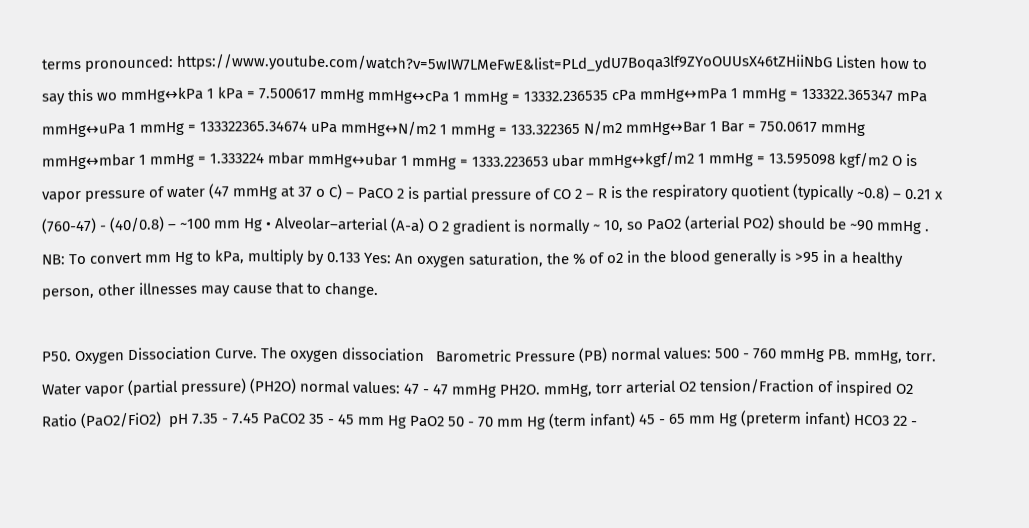terms pronounced: https://www.youtube.com/watch?v=5wIW7LMeFwE&list=PLd_ydU7Boqa3lf9ZYoOUUsX46tZHiiNbG Listen how to say this wo mmHg↔kPa 1 kPa = 7.500617 mmHg mmHg↔cPa 1 mmHg = 13332.236535 cPa mmHg↔mPa 1 mmHg = 133322.365347 mPa mmHg↔uPa 1 mmHg = 133322365.34674 uPa mmHg↔N/m2 1 mmHg = 133.322365 N/m2 mmHg↔Bar 1 Bar = 750.0617 mmHg mmHg↔mbar 1 mmHg = 1.333224 mbar mmHg↔ubar 1 mmHg = 1333.223653 ubar mmHg↔kgf/m2 1 mmHg = 13.595098 kgf/m2 O is vapor pressure of water (47 mmHg at 37 o C) – PaCO 2 is partial pressure of CO 2 – R is the respiratory quotient (typically ~0.8) – 0.21 x (760-47) - (40/0.8) – ~100 mm Hg • Alveolar–arterial (A-a) O 2 gradient is normally ~ 10, so PaO2 (arterial PO2) should be ~90 mmHg . NB: To convert mm Hg to kPa, multiply by 0.133 Yes: An oxygen saturation, the % of o2 in the blood generally is >95 in a healthy person, other illnesses may cause that to change.

P50. Oxygen Dissociation Curve. The oxygen dissociation   Barometric Pressure (PB) normal values: 500 - 760 mmHg PB. mmHg, torr. Water vapor (partial pressure) (PH2O) normal values: 47 - 47 mmHg PH2O. mmHg, torr arterial O2 tension/Fraction of inspired O2 Ratio (PaO2/FiO2)  pH 7.35 - 7.45 PaCO2 35 - 45 mm Hg PaO2 50 - 70 mm Hg (term infant) 45 - 65 mm Hg (preterm infant) HCO3 22 -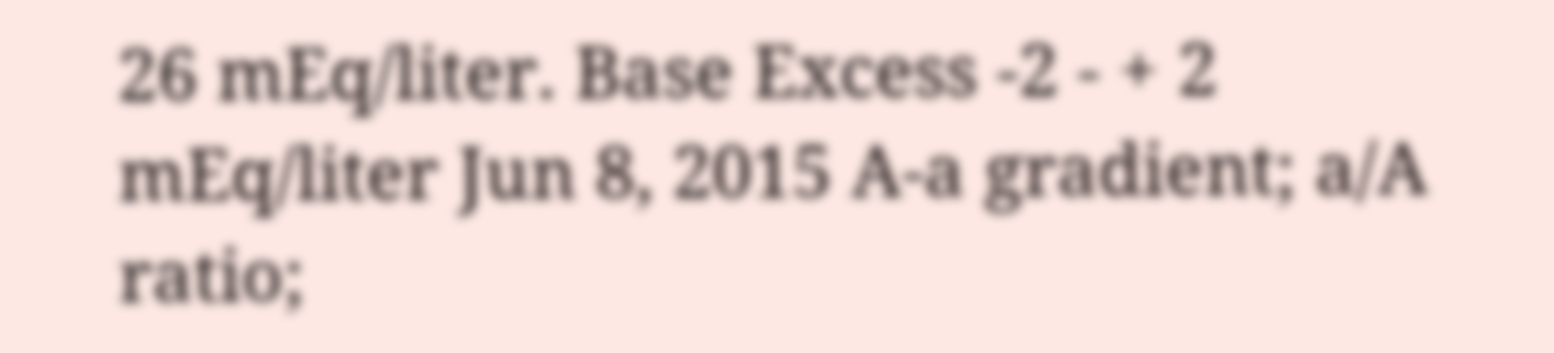26 mEq/liter. Base Excess -2 - + 2 mEq/liter Jun 8, 2015 A-a gradient; a/A ratio;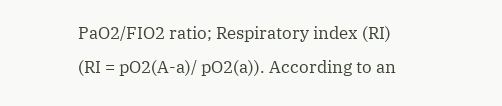PaO2/FIO2 ratio; Respiratory index (RI) (RI = pO2(A-a)/ pO2(a)). According to an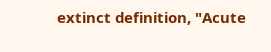extinct definition, "Acute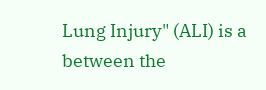Lung Injury" (ALI) is a between the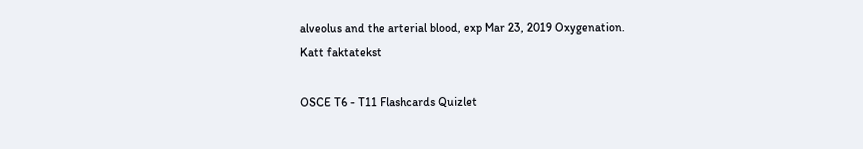alveolus and the arterial blood, exp Mar 23, 2019 Oxygenation.
Katt faktatekst

OSCE T6 - T11 Flashcards Quizlet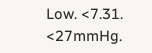Low. <7.31. <27mmHg.